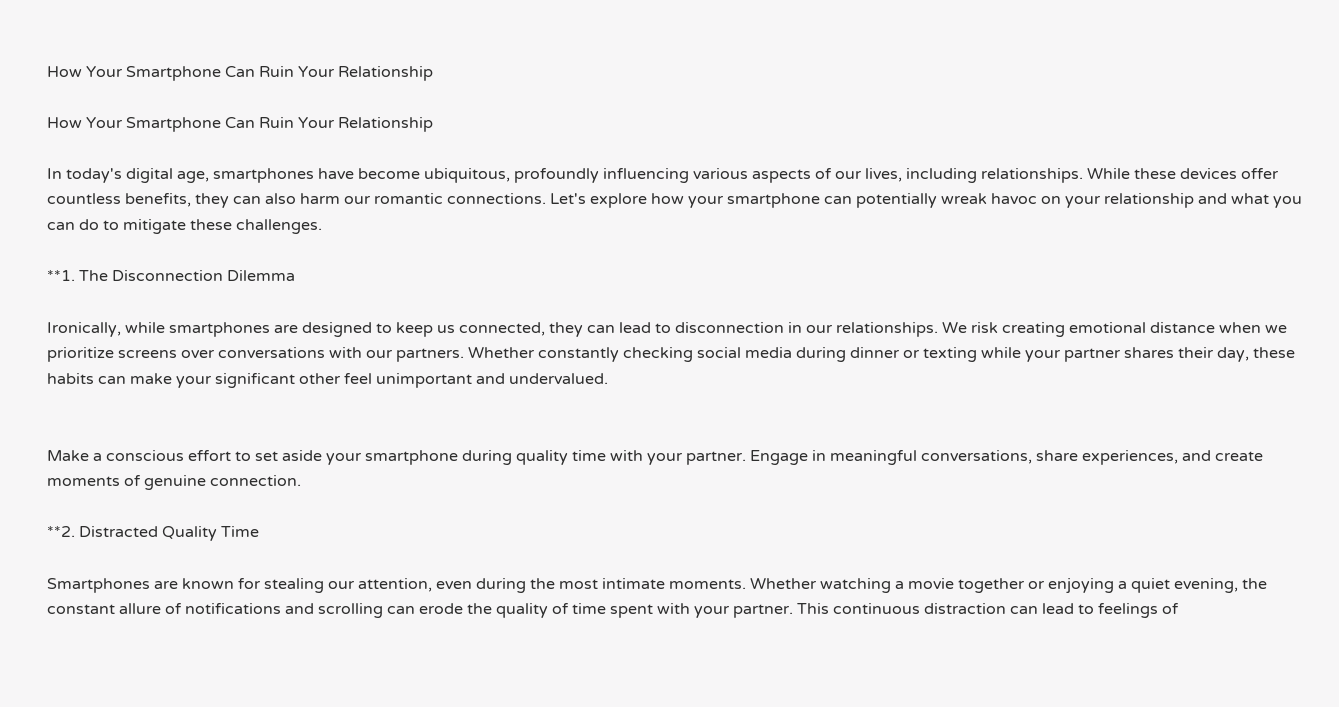How Your Smartphone Can Ruin Your Relationship

How Your Smartphone Can Ruin Your Relationship

In today's digital age, smartphones have become ubiquitous, profoundly influencing various aspects of our lives, including relationships. While these devices offer countless benefits, they can also harm our romantic connections. Let's explore how your smartphone can potentially wreak havoc on your relationship and what you can do to mitigate these challenges.

**1. The Disconnection Dilemma

Ironically, while smartphones are designed to keep us connected, they can lead to disconnection in our relationships. We risk creating emotional distance when we prioritize screens over conversations with our partners. Whether constantly checking social media during dinner or texting while your partner shares their day, these habits can make your significant other feel unimportant and undervalued.


Make a conscious effort to set aside your smartphone during quality time with your partner. Engage in meaningful conversations, share experiences, and create moments of genuine connection.

**2. Distracted Quality Time

Smartphones are known for stealing our attention, even during the most intimate moments. Whether watching a movie together or enjoying a quiet evening, the constant allure of notifications and scrolling can erode the quality of time spent with your partner. This continuous distraction can lead to feelings of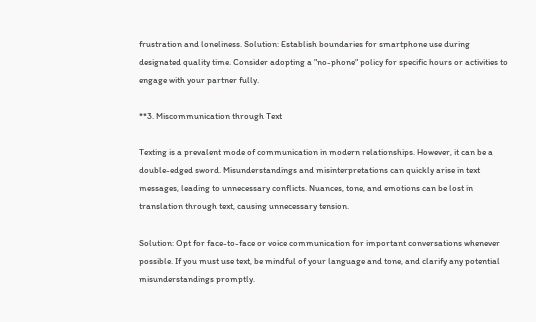frustration and loneliness. Solution: Establish boundaries for smartphone use during designated quality time. Consider adopting a "no-phone" policy for specific hours or activities to engage with your partner fully.

**3. Miscommunication through Text

Texting is a prevalent mode of communication in modern relationships. However, it can be a double-edged sword. Misunderstandings and misinterpretations can quickly arise in text messages, leading to unnecessary conflicts. Nuances, tone, and emotions can be lost in translation through text, causing unnecessary tension.

Solution: Opt for face-to-face or voice communication for important conversations whenever possible. If you must use text, be mindful of your language and tone, and clarify any potential misunderstandings promptly.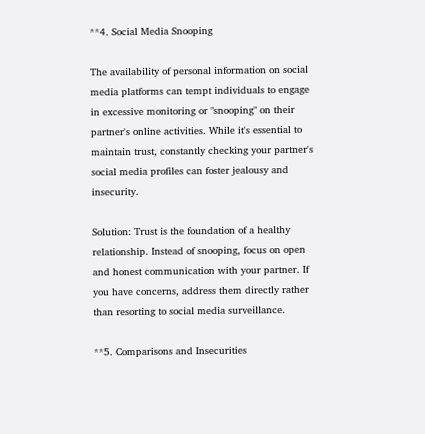**4. Social Media Snooping

The availability of personal information on social media platforms can tempt individuals to engage in excessive monitoring or "snooping" on their partner's online activities. While it's essential to maintain trust, constantly checking your partner's social media profiles can foster jealousy and insecurity.

Solution: Trust is the foundation of a healthy relationship. Instead of snooping, focus on open and honest communication with your partner. If you have concerns, address them directly rather than resorting to social media surveillance.

**5. Comparisons and Insecurities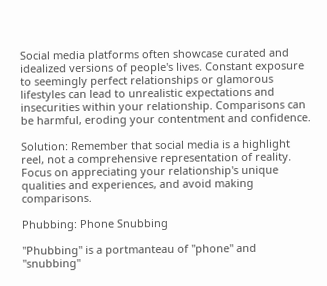Social media platforms often showcase curated and idealized versions of people's lives. Constant exposure to seemingly perfect relationships or glamorous lifestyles can lead to unrealistic expectations and insecurities within your relationship. Comparisons can be harmful, eroding your contentment and confidence.

Solution: Remember that social media is a highlight reel, not a comprehensive representation of reality. Focus on appreciating your relationship's unique qualities and experiences, and avoid making comparisons.

Phubbing: Phone Snubbing

"Phubbing" is a portmanteau of "phone" and "snubbing"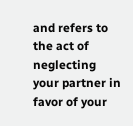and refers to the act of neglecting your partner in favor of your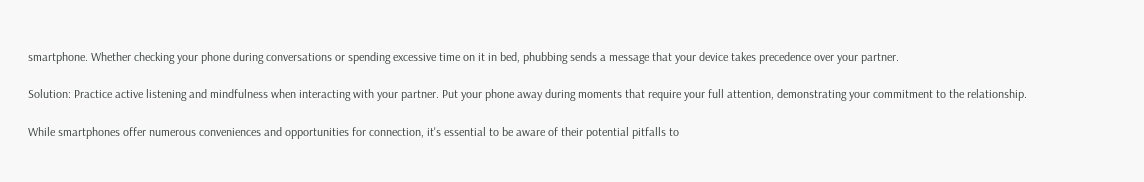smartphone. Whether checking your phone during conversations or spending excessive time on it in bed, phubbing sends a message that your device takes precedence over your partner.

Solution: Practice active listening and mindfulness when interacting with your partner. Put your phone away during moments that require your full attention, demonstrating your commitment to the relationship.

While smartphones offer numerous conveniences and opportunities for connection, it's essential to be aware of their potential pitfalls to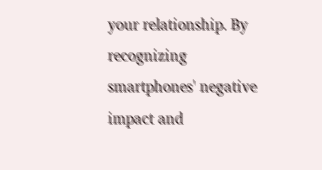your relationship. By recognizing smartphones' negative impact and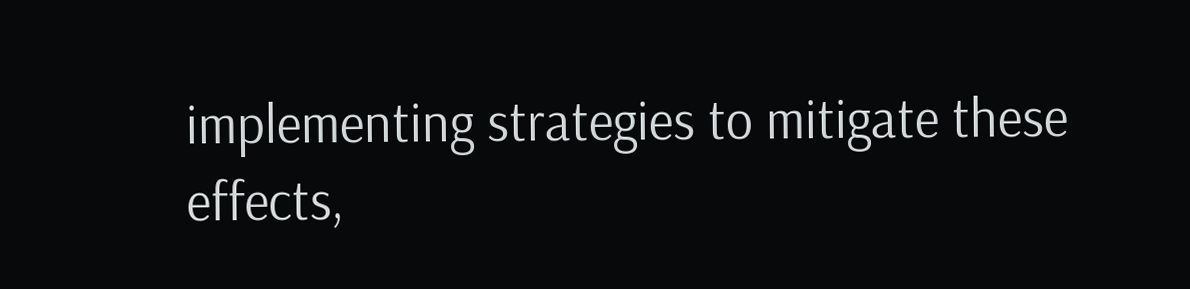implementing strategies to mitigate these effects,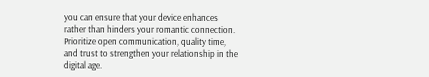you can ensure that your device enhances rather than hinders your romantic connection. Prioritize open communication, quality time, and trust to strengthen your relationship in the digital age.